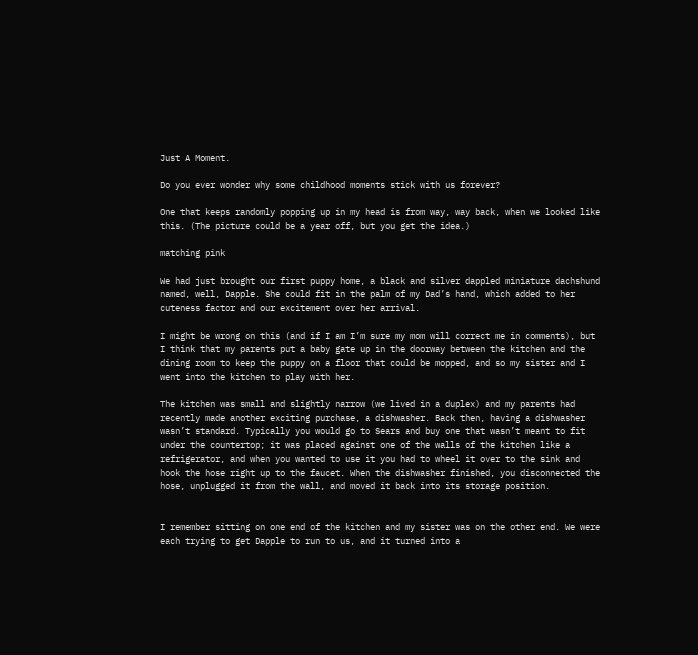Just A Moment.

Do you ever wonder why some childhood moments stick with us forever?

One that keeps randomly popping up in my head is from way, way back, when we looked like this. (The picture could be a year off, but you get the idea.)

matching pink

We had just brought our first puppy home, a black and silver dappled miniature dachshund named, well, Dapple. She could fit in the palm of my Dad’s hand, which added to her cuteness factor and our excitement over her arrival.

I might be wrong on this (and if I am I’m sure my mom will correct me in comments), but I think that my parents put a baby gate up in the doorway between the kitchen and the dining room to keep the puppy on a floor that could be mopped, and so my sister and I went into the kitchen to play with her.

The kitchen was small and slightly narrow (we lived in a duplex) and my parents had recently made another exciting purchase, a dishwasher. Back then, having a dishwasher wasn’t standard. Typically you would go to Sears and buy one that wasn’t meant to fit under the countertop; it was placed against one of the walls of the kitchen like a refrigerator, and when you wanted to use it you had to wheel it over to the sink and hook the hose right up to the faucet. When the dishwasher finished, you disconnected the hose, unplugged it from the wall, and moved it back into its storage position.


I remember sitting on one end of the kitchen and my sister was on the other end. We were each trying to get Dapple to run to us, and it turned into a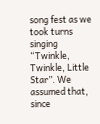song fest as we took turns singing “Twinkle, Twinkle, Little Star”. We assumed that, since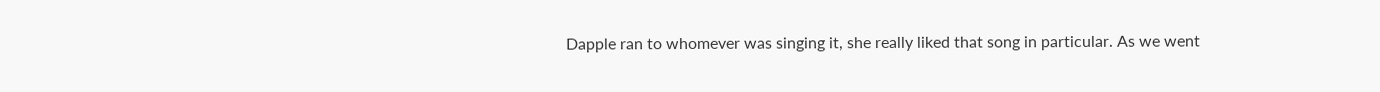Dapple ran to whomever was singing it, she really liked that song in particular. As we went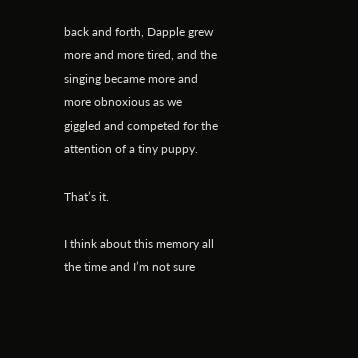back and forth, Dapple grew more and more tired, and the singing became more and more obnoxious as we giggled and competed for the attention of a tiny puppy.

That’s it.

I think about this memory all the time and I’m not sure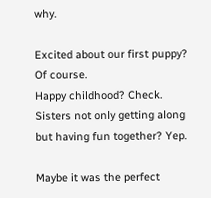why.

Excited about our first puppy? Of course.
Happy childhood? Check.
Sisters not only getting along but having fun together? Yep.

Maybe it was the perfect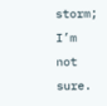storm; I’m not sure.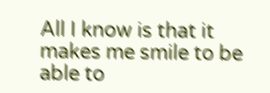All I know is that it makes me smile to be able to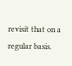revisit that on a regular basis.